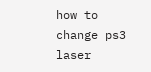how to change ps3 laser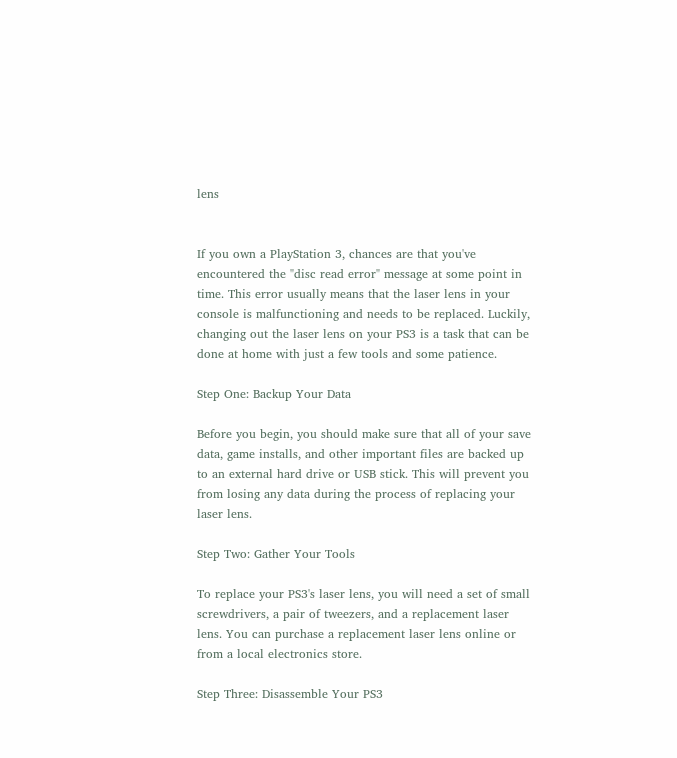lens


If you own a PlayStation 3, chances are that you've encountered the "disc read error" message at some point in time. This error usually means that the laser lens in your console is malfunctioning and needs to be replaced. Luckily, changing out the laser lens on your PS3 is a task that can be done at home with just a few tools and some patience.

Step One: Backup Your Data

Before you begin, you should make sure that all of your save data, game installs, and other important files are backed up to an external hard drive or USB stick. This will prevent you from losing any data during the process of replacing your laser lens.

Step Two: Gather Your Tools

To replace your PS3's laser lens, you will need a set of small screwdrivers, a pair of tweezers, and a replacement laser lens. You can purchase a replacement laser lens online or from a local electronics store.

Step Three: Disassemble Your PS3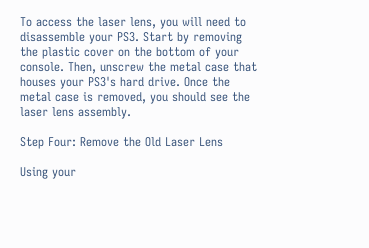To access the laser lens, you will need to disassemble your PS3. Start by removing the plastic cover on the bottom of your console. Then, unscrew the metal case that houses your PS3's hard drive. Once the metal case is removed, you should see the laser lens assembly.

Step Four: Remove the Old Laser Lens

Using your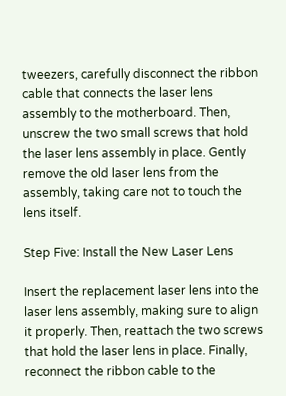tweezers, carefully disconnect the ribbon cable that connects the laser lens assembly to the motherboard. Then, unscrew the two small screws that hold the laser lens assembly in place. Gently remove the old laser lens from the assembly, taking care not to touch the lens itself.

Step Five: Install the New Laser Lens

Insert the replacement laser lens into the laser lens assembly, making sure to align it properly. Then, reattach the two screws that hold the laser lens in place. Finally, reconnect the ribbon cable to the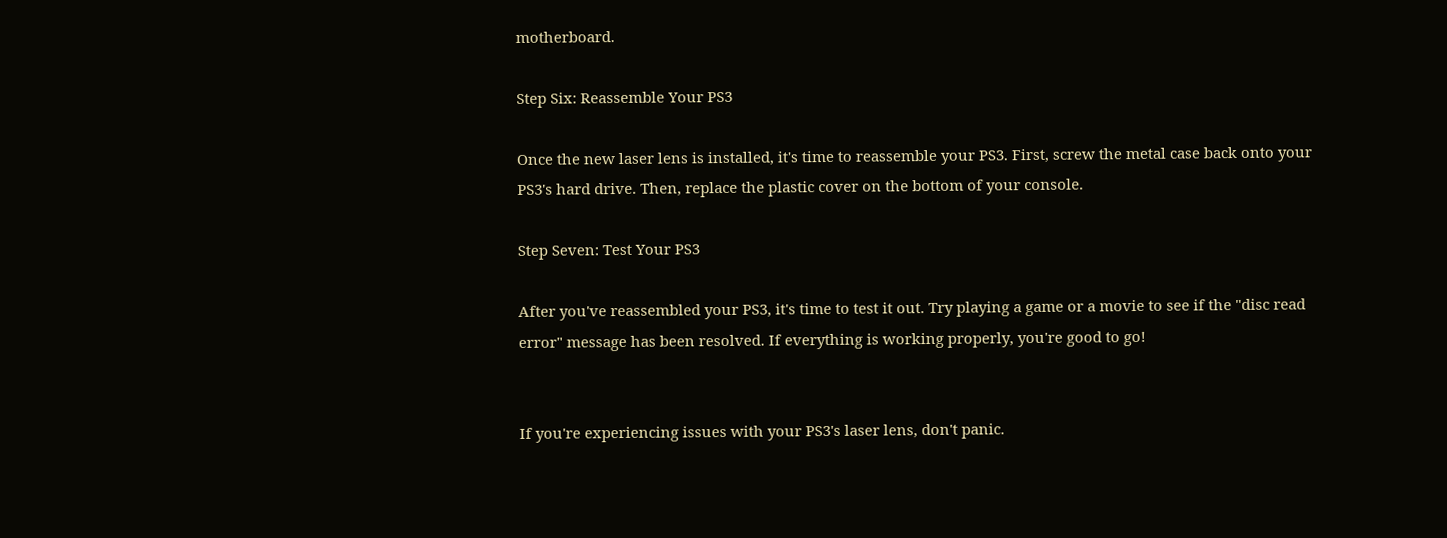motherboard.

Step Six: Reassemble Your PS3

Once the new laser lens is installed, it's time to reassemble your PS3. First, screw the metal case back onto your PS3's hard drive. Then, replace the plastic cover on the bottom of your console.

Step Seven: Test Your PS3

After you've reassembled your PS3, it's time to test it out. Try playing a game or a movie to see if the "disc read error" message has been resolved. If everything is working properly, you're good to go!


If you're experiencing issues with your PS3's laser lens, don't panic.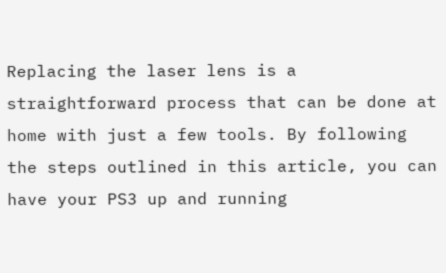Replacing the laser lens is a straightforward process that can be done at home with just a few tools. By following the steps outlined in this article, you can have your PS3 up and running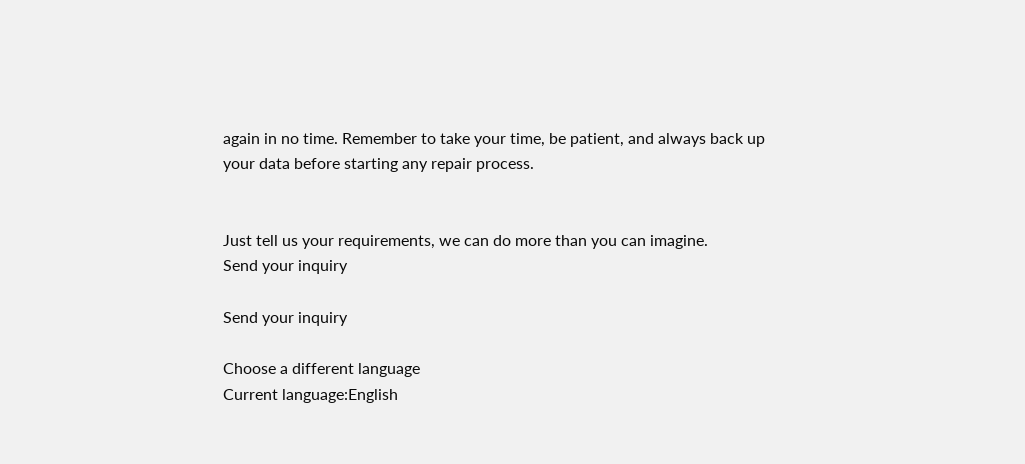again in no time. Remember to take your time, be patient, and always back up your data before starting any repair process.


Just tell us your requirements, we can do more than you can imagine.
Send your inquiry

Send your inquiry

Choose a different language
Current language:English